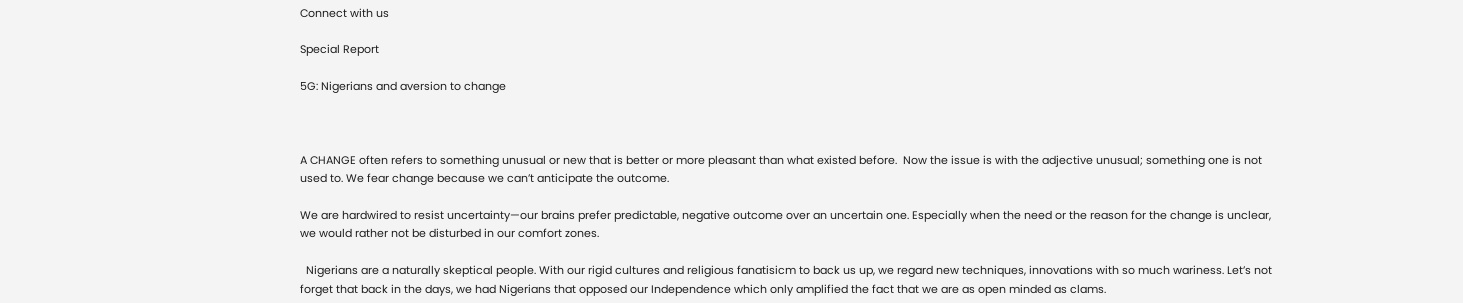Connect with us

Special Report

5G: Nigerians and aversion to change



A CHANGE often refers to something unusual or new that is better or more pleasant than what existed before.  Now the issue is with the adjective unusual; something one is not used to. We fear change because we can’t anticipate the outcome.

We are hardwired to resist uncertainty—our brains prefer predictable, negative outcome over an uncertain one. Especially when the need or the reason for the change is unclear, we would rather not be disturbed in our comfort zones.

  Nigerians are a naturally skeptical people. With our rigid cultures and religious fanatisicm to back us up, we regard new techniques, innovations with so much wariness. Let’s not forget that back in the days, we had Nigerians that opposed our Independence which only amplified the fact that we are as open minded as clams.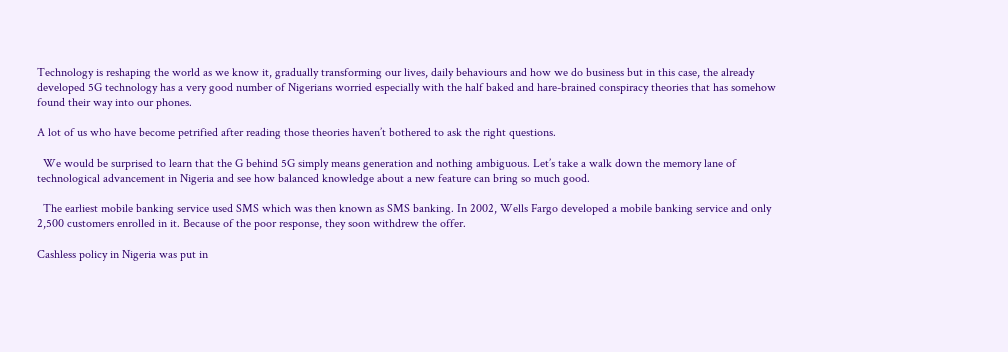Technology is reshaping the world as we know it, gradually transforming our lives, daily behaviours and how we do business but in this case, the already developed 5G technology has a very good number of Nigerians worried especially with the half baked and hare-brained conspiracy theories that has somehow found their way into our phones.

A lot of us who have become petrified after reading those theories haven’t bothered to ask the right questions.

  We would be surprised to learn that the G behind 5G simply means generation and nothing ambiguous. Let’s take a walk down the memory lane of technological advancement in Nigeria and see how balanced knowledge about a new feature can bring so much good.

  The earliest mobile banking service used SMS which was then known as SMS banking. In 2002, Wells Fargo developed a mobile banking service and only 2,500 customers enrolled in it. Because of the poor response, they soon withdrew the offer.

Cashless policy in Nigeria was put in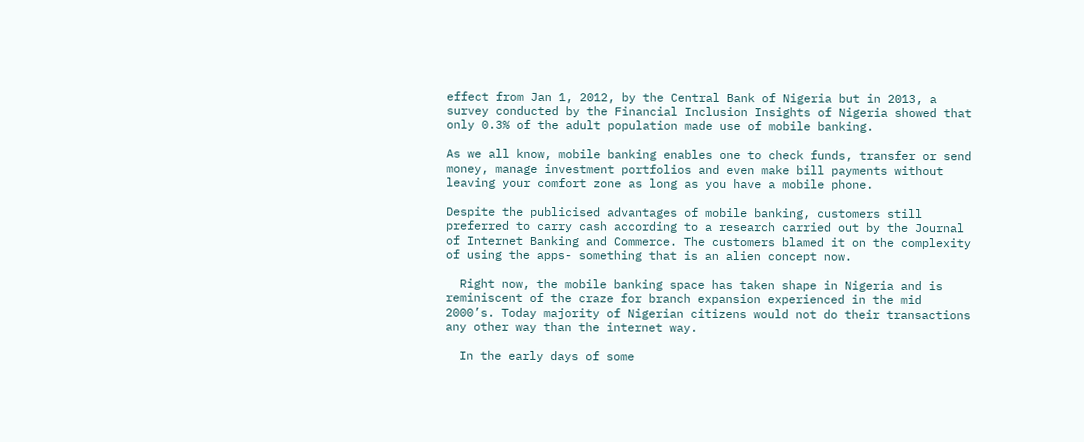effect from Jan 1, 2012, by the Central Bank of Nigeria but in 2013, a survey conducted by the Financial Inclusion Insights of Nigeria showed that only 0.3% of the adult population made use of mobile banking.

As we all know, mobile banking enables one to check funds, transfer or send money, manage investment portfolios and even make bill payments without leaving your comfort zone as long as you have a mobile phone.

Despite the publicised advantages of mobile banking, customers still preferred to carry cash according to a research carried out by the Journal of Internet Banking and Commerce. The customers blamed it on the complexity of using the apps- something that is an alien concept now.

  Right now, the mobile banking space has taken shape in Nigeria and is reminiscent of the craze for branch expansion experienced in the mid 2000’s. Today majority of Nigerian citizens would not do their transactions any other way than the internet way.

  In the early days of some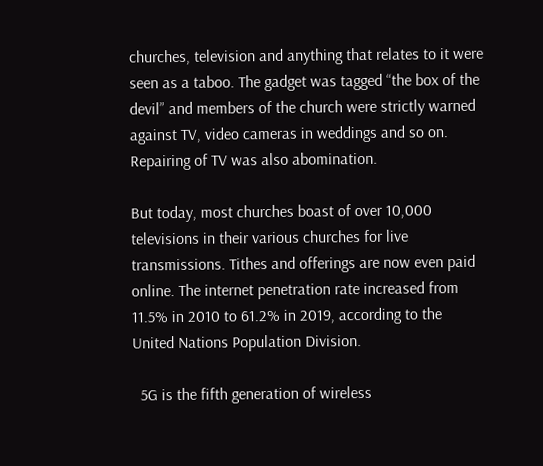churches, television and anything that relates to it were seen as a taboo. The gadget was tagged “the box of the devil” and members of the church were strictly warned against TV, video cameras in weddings and so on. Repairing of TV was also abomination.

But today, most churches boast of over 10,000 televisions in their various churches for live transmissions. Tithes and offerings are now even paid online. The internet penetration rate increased from 11.5% in 2010 to 61.2% in 2019, according to the United Nations Population Division.

  5G is the fifth generation of wireless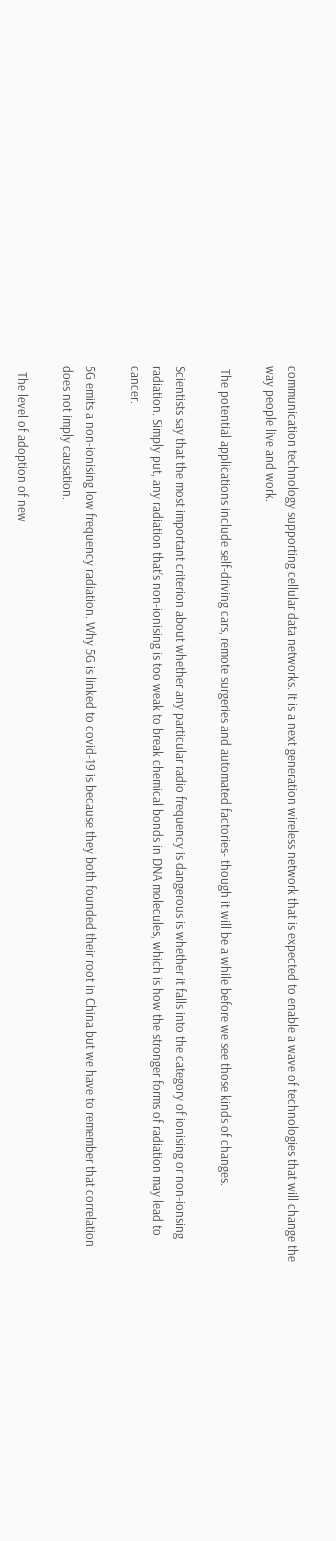communication technology supporting cellular data networks. It is a next generation wireless network that is expected to enable a wave of technologies that will change the way people live and work.

 The potential applications include self-driving cars, remote surgeries and automated factories- though it will be a while before we see those kinds of changes.

Scientists say that the most important criterion about whether any particular radio frequency is dangerous is whether it falls into the category of ionising or non-ionsing radiation. Simply put, any radiation that’s non-ionising is too weak to break chemical bonds in DNA molecules, which is how the stronger forms of radiation may lead to cancer.

5G emits a non-ionising low frequency radiation. Why 5G is linked to covid-19 is because they both founded their root in China but we have to remember that correlation does not imply causation.

  The level of adoption of new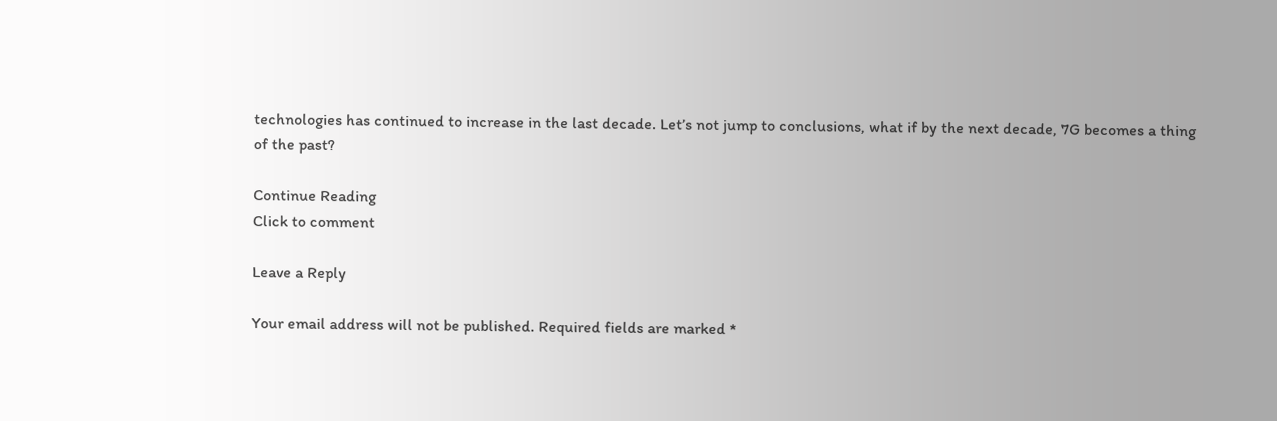technologies has continued to increase in the last decade. Let’s not jump to conclusions, what if by the next decade, 7G becomes a thing of the past?

Continue Reading
Click to comment

Leave a Reply

Your email address will not be published. Required fields are marked *